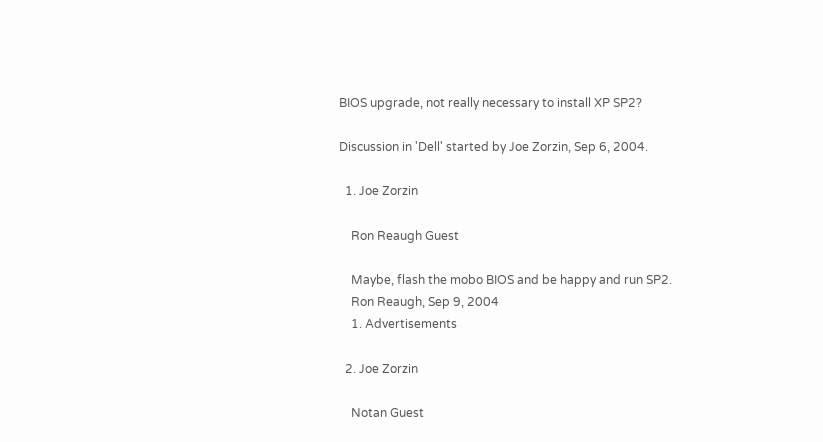BIOS upgrade, not really necessary to install XP SP2?

Discussion in 'Dell' started by Joe Zorzin, Sep 6, 2004.

  1. Joe Zorzin

    Ron Reaugh Guest

    Maybe, flash the mobo BIOS and be happy and run SP2.
    Ron Reaugh, Sep 9, 2004
    1. Advertisements

  2. Joe Zorzin

    Notan Guest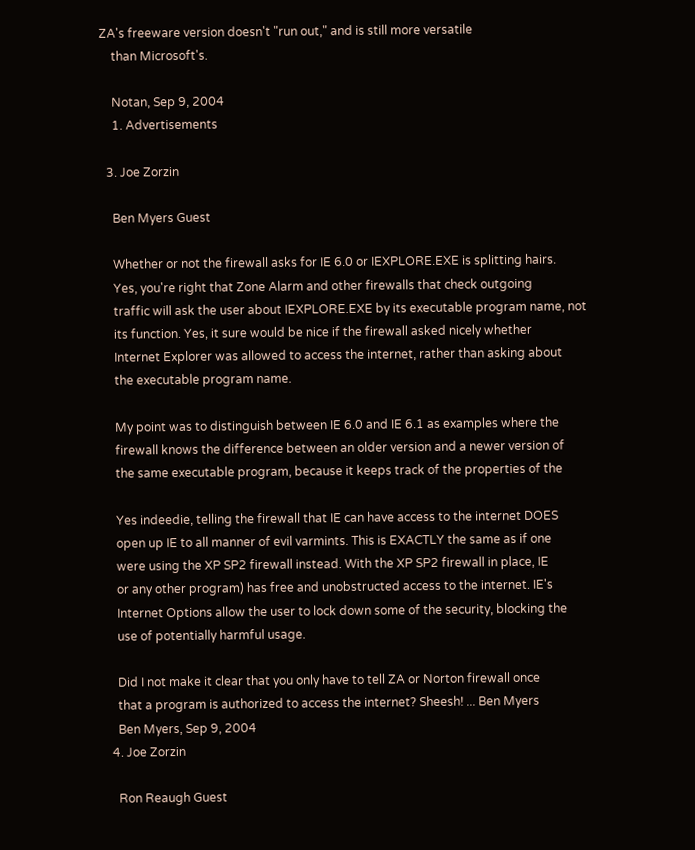ZA's freeware version doesn't "run out," and is still more versatile
    than Microsoft's.

    Notan, Sep 9, 2004
    1. Advertisements

  3. Joe Zorzin

    Ben Myers Guest

    Whether or not the firewall asks for IE 6.0 or IEXPLORE.EXE is splitting hairs.
    Yes, you're right that Zone Alarm and other firewalls that check outgoing
    traffic will ask the user about IEXPLORE.EXE by its executable program name, not
    its function. Yes, it sure would be nice if the firewall asked nicely whether
    Internet Explorer was allowed to access the internet, rather than asking about
    the executable program name.

    My point was to distinguish between IE 6.0 and IE 6.1 as examples where the
    firewall knows the difference between an older version and a newer version of
    the same executable program, because it keeps track of the properties of the

    Yes indeedie, telling the firewall that IE can have access to the internet DOES
    open up IE to all manner of evil varmints. This is EXACTLY the same as if one
    were using the XP SP2 firewall instead. With the XP SP2 firewall in place, IE
    or any other program) has free and unobstructed access to the internet. IE's
    Internet Options allow the user to lock down some of the security, blocking the
    use of potentially harmful usage.

    Did I not make it clear that you only have to tell ZA or Norton firewall once
    that a program is authorized to access the internet? Sheesh! ... Ben Myers
    Ben Myers, Sep 9, 2004
  4. Joe Zorzin

    Ron Reaugh Guest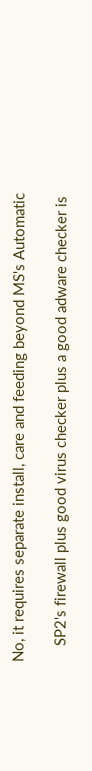No, it requires separate install, care and feeding beyond MS's Automatic

    SP2's firewall plus good virus checker plus a good adware checker is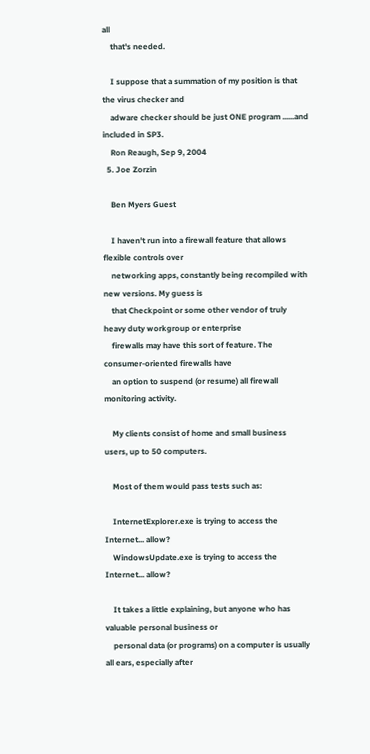all
    that's needed.

    I suppose that a summation of my position is that the virus checker and
    adware checker should be just ONE program ......and included in SP3.
    Ron Reaugh, Sep 9, 2004
  5. Joe Zorzin

    Ben Myers Guest

    I haven't run into a firewall feature that allows flexible controls over
    networking apps, constantly being recompiled with new versions. My guess is
    that Checkpoint or some other vendor of truly heavy duty workgroup or enterprise
    firewalls may have this sort of feature. The consumer-oriented firewalls have
    an option to suspend (or resume) all firewall monitoring activity.

    My clients consist of home and small business users, up to 50 computers.

    Most of them would pass tests such as:

    InternetExplorer.exe is trying to access the Internet... allow?
    WindowsUpdate.exe is trying to access the Internet... allow?

    It takes a little explaining, but anyone who has valuable personal business or
    personal data (or programs) on a computer is usually all ears, especially after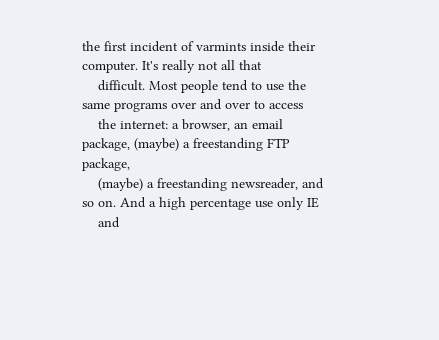the first incident of varmints inside their computer. It's really not all that
    difficult. Most people tend to use the same programs over and over to access
    the internet: a browser, an email package, (maybe) a freestanding FTP package,
    (maybe) a freestanding newsreader, and so on. And a high percentage use only IE
    and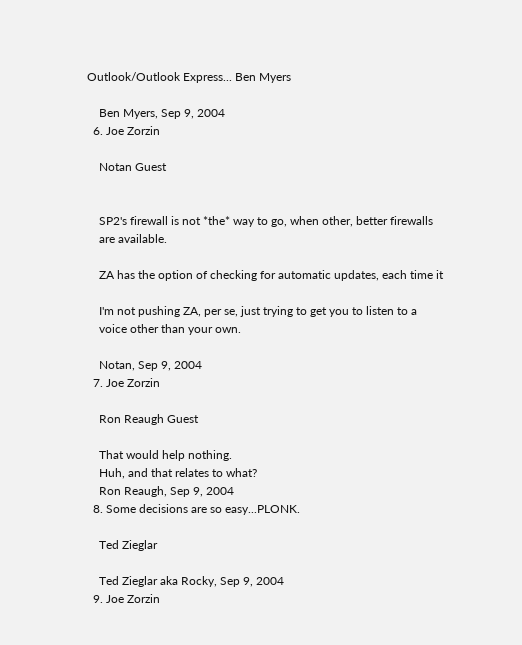Outlook/Outlook Express... Ben Myers

    Ben Myers, Sep 9, 2004
  6. Joe Zorzin

    Notan Guest


    SP2's firewall is not *the* way to go, when other, better firewalls
    are available.

    ZA has the option of checking for automatic updates, each time it

    I'm not pushing ZA, per se, just trying to get you to listen to a
    voice other than your own.

    Notan, Sep 9, 2004
  7. Joe Zorzin

    Ron Reaugh Guest

    That would help nothing.
    Huh, and that relates to what?
    Ron Reaugh, Sep 9, 2004
  8. Some decisions are so easy...PLONK.

    Ted Zieglar

    Ted Zieglar aka Rocky, Sep 9, 2004
  9. Joe Zorzin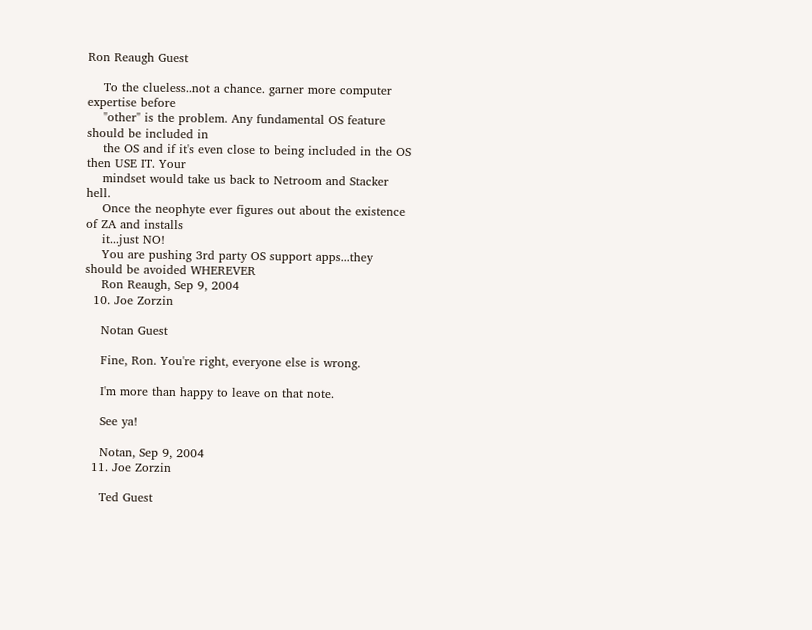Ron Reaugh Guest

    To the clueless..not a chance. garner more computer expertise before
    "other" is the problem. Any fundamental OS feature should be included in
    the OS and if it's even close to being included in the OS then USE IT. Your
    mindset would take us back to Netroom and Stacker hell.
    Once the neophyte ever figures out about the existence of ZA and installs
    it...just NO!
    You are pushing 3rd party OS support apps...they should be avoided WHEREVER
    Ron Reaugh, Sep 9, 2004
  10. Joe Zorzin

    Notan Guest

    Fine, Ron. You're right, everyone else is wrong.

    I'm more than happy to leave on that note.

    See ya!

    Notan, Sep 9, 2004
  11. Joe Zorzin

    Ted Guest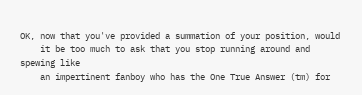OK, now that you've provided a summation of your position, would
    it be too much to ask that you stop running around and spewing like
    an impertinent fanboy who has the One True Answer (tm) for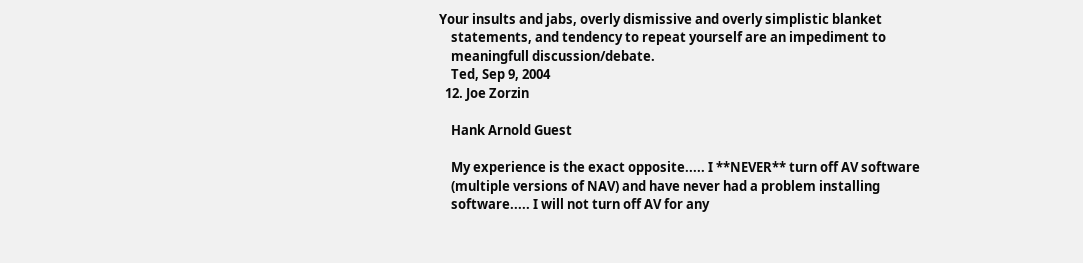Your insults and jabs, overly dismissive and overly simplistic blanket
    statements, and tendency to repeat yourself are an impediment to
    meaningfull discussion/debate.
    Ted, Sep 9, 2004
  12. Joe Zorzin

    Hank Arnold Guest

    My experience is the exact opposite..... I **NEVER** turn off AV software
    (multiple versions of NAV) and have never had a problem installing
    software..... I will not turn off AV for any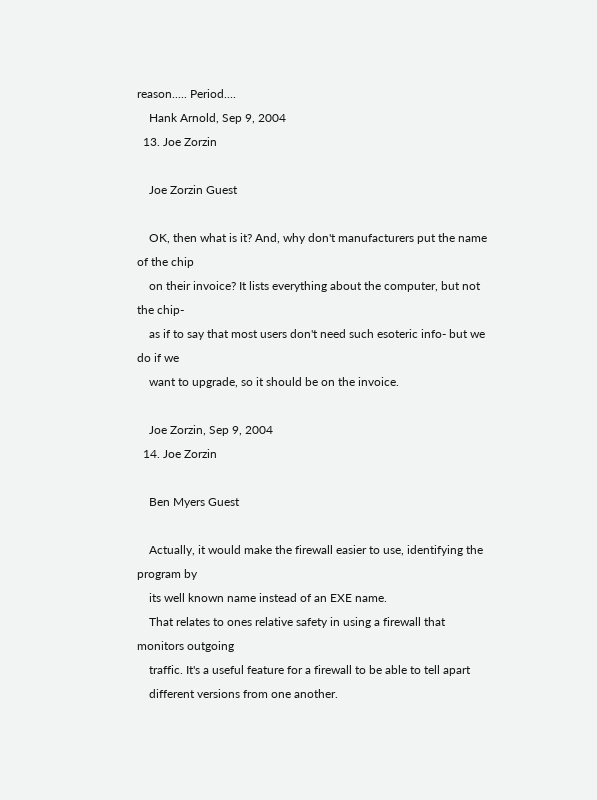reason..... Period....
    Hank Arnold, Sep 9, 2004
  13. Joe Zorzin

    Joe Zorzin Guest

    OK, then what is it? And, why don't manufacturers put the name of the chip
    on their invoice? It lists everything about the computer, but not the chip-
    as if to say that most users don't need such esoteric info- but we do if we
    want to upgrade, so it should be on the invoice.

    Joe Zorzin, Sep 9, 2004
  14. Joe Zorzin

    Ben Myers Guest

    Actually, it would make the firewall easier to use, identifying the program by
    its well known name instead of an EXE name.
    That relates to ones relative safety in using a firewall that monitors outgoing
    traffic. It's a useful feature for a firewall to be able to tell apart
    different versions from one another.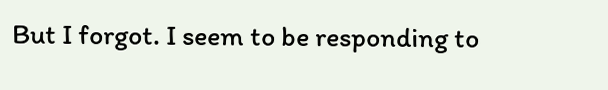But I forgot. I seem to be responding to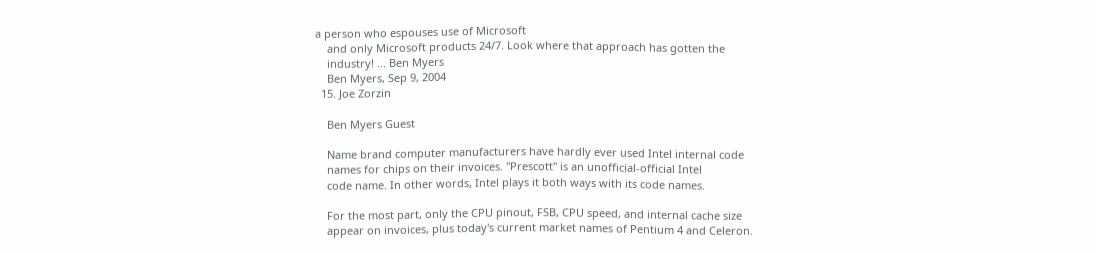a person who espouses use of Microsoft
    and only Microsoft products 24/7. Look where that approach has gotten the
    industry! ... Ben Myers
    Ben Myers, Sep 9, 2004
  15. Joe Zorzin

    Ben Myers Guest

    Name brand computer manufacturers have hardly ever used Intel internal code
    names for chips on their invoices. "Prescott" is an unofficial-official Intel
    code name. In other words, Intel plays it both ways with its code names.

    For the most part, only the CPU pinout, FSB, CPU speed, and internal cache size
    appear on invoices, plus today's current market names of Pentium 4 and Celeron.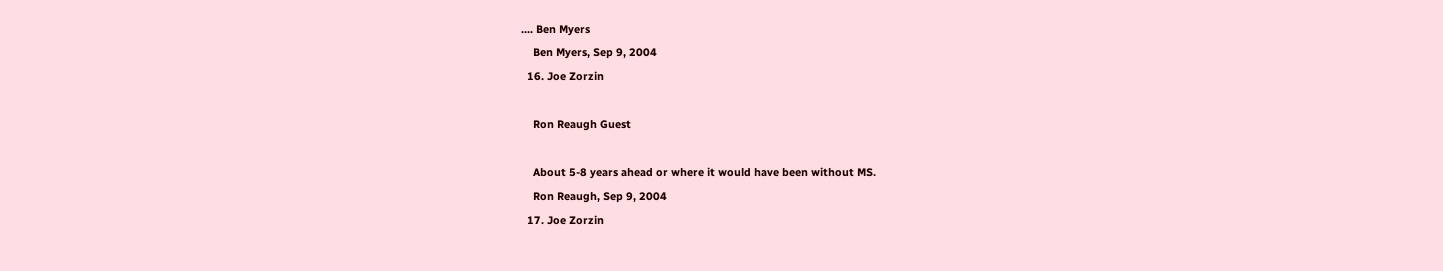.... Ben Myers
    Ben Myers, Sep 9, 2004
  16. Joe Zorzin

    Ron Reaugh Guest

    About 5-8 years ahead or where it would have been without MS.
    Ron Reaugh, Sep 9, 2004
  17. Joe Zorzin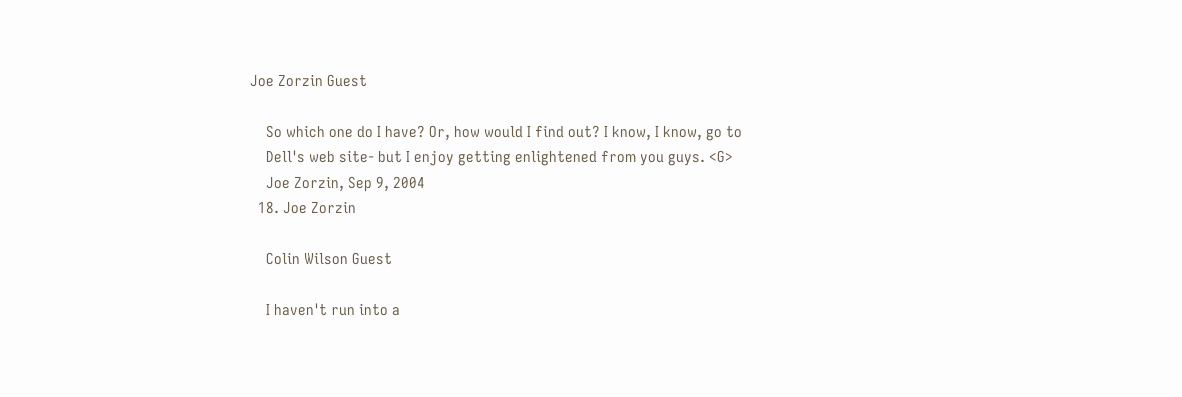Joe Zorzin Guest

    So which one do I have? Or, how would I find out? I know, I know, go to
    Dell's web site- but I enjoy getting enlightened from you guys. <G>
    Joe Zorzin, Sep 9, 2004
  18. Joe Zorzin

    Colin Wilson Guest

    I haven't run into a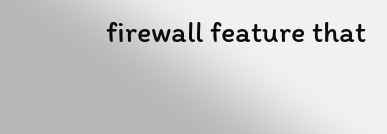firewall feature that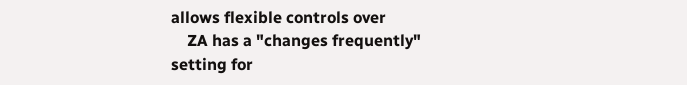allows flexible controls over
    ZA has a "changes frequently" setting for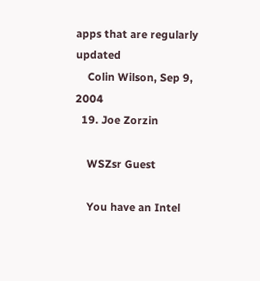apps that are regularly updated
    Colin Wilson, Sep 9, 2004
  19. Joe Zorzin

    WSZsr Guest

    You have an Intel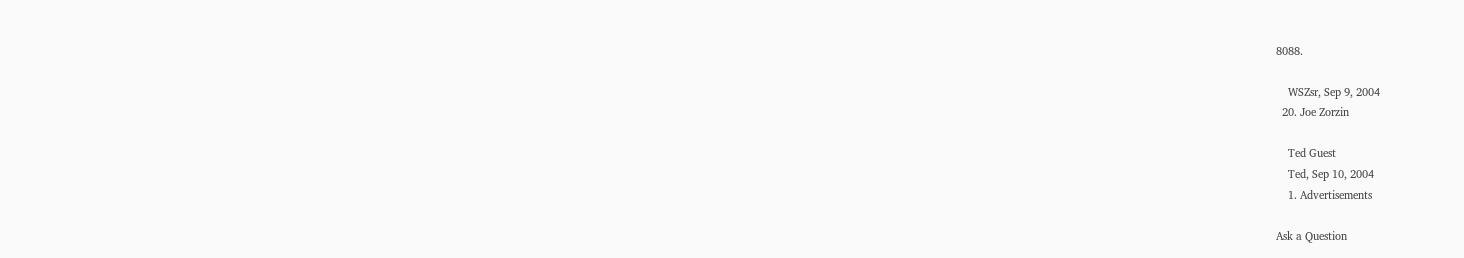8088.

    WSZsr, Sep 9, 2004
  20. Joe Zorzin

    Ted Guest
    Ted, Sep 10, 2004
    1. Advertisements

Ask a Question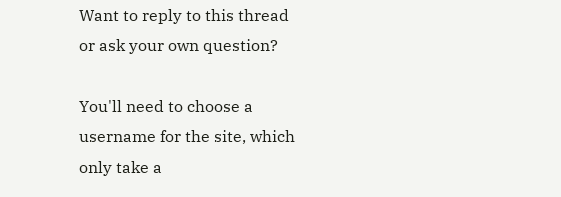Want to reply to this thread or ask your own question?

You'll need to choose a username for the site, which only take a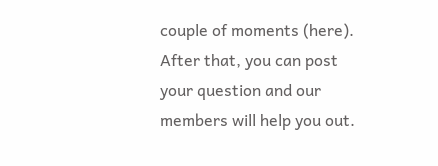couple of moments (here). After that, you can post your question and our members will help you out.